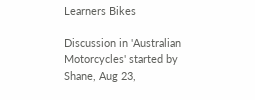Learners Bikes

Discussion in 'Australian Motorcycles' started by Shane, Aug 23,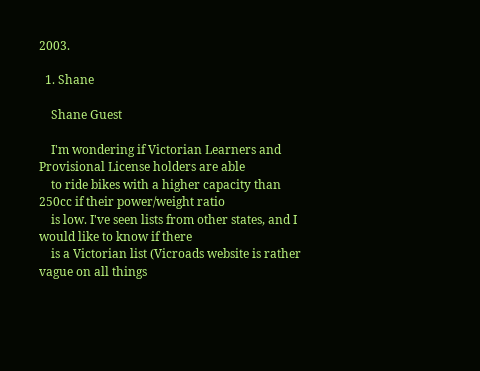2003.

  1. Shane

    Shane Guest

    I'm wondering if Victorian Learners and Provisional License holders are able
    to ride bikes with a higher capacity than 250cc if their power/weight ratio
    is low. I've seen lists from other states, and I would like to know if there
    is a Victorian list (Vicroads website is rather vague on all things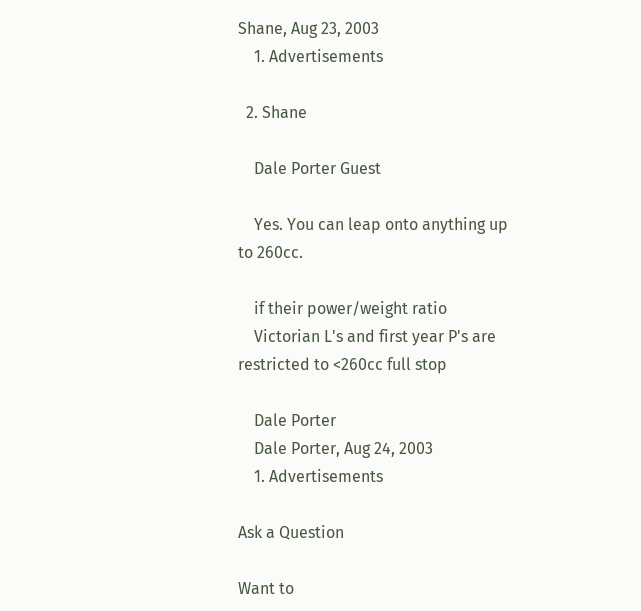Shane, Aug 23, 2003
    1. Advertisements

  2. Shane

    Dale Porter Guest

    Yes. You can leap onto anything up to 260cc.

    if their power/weight ratio
    Victorian L's and first year P's are restricted to <260cc full stop

    Dale Porter
    Dale Porter, Aug 24, 2003
    1. Advertisements

Ask a Question

Want to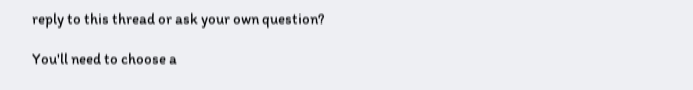reply to this thread or ask your own question?

You'll need to choose a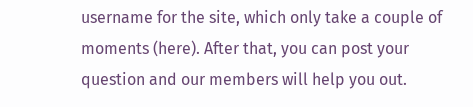username for the site, which only take a couple of moments (here). After that, you can post your question and our members will help you out.